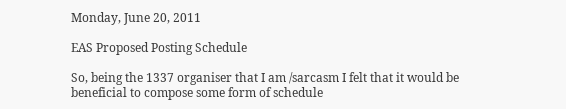Monday, June 20, 2011

EAS Proposed Posting Schedule

So, being the 1337 organiser that I am /sarcasm I felt that it would be beneficial to compose some form of schedule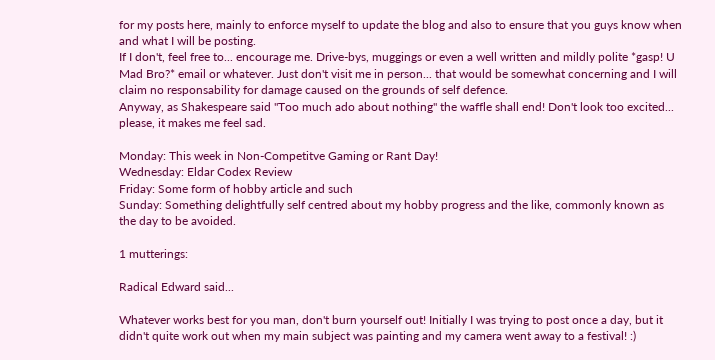for my posts here, mainly to enforce myself to update the blog and also to ensure that you guys know when and what I will be posting.
If I don't, feel free to... encourage me. Drive-bys, muggings or even a well written and mildly polite *gasp! U Mad Bro?* email or whatever. Just don't visit me in person... that would be somewhat concerning and I will claim no responsability for damage caused on the grounds of self defence.
Anyway, as Shakespeare said "Too much ado about nothing" the waffle shall end! Don't look too excited... please, it makes me feel sad.

Monday: This week in Non-Competitve Gaming or Rant Day!
Wednesday: Eldar Codex Review
Friday: Some form of hobby article and such
Sunday: Something delightfully self centred about my hobby progress and the like, commonly known as the day to be avoided.

1 mutterings:

Radical Edward said...

Whatever works best for you man, don't burn yourself out! Initially I was trying to post once a day, but it didn't quite work out when my main subject was painting and my camera went away to a festival! :)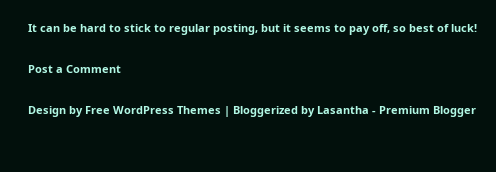It can be hard to stick to regular posting, but it seems to pay off, so best of luck!

Post a Comment

Design by Free WordPress Themes | Bloggerized by Lasantha - Premium Blogger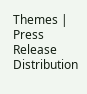Themes | Press Release Distribution